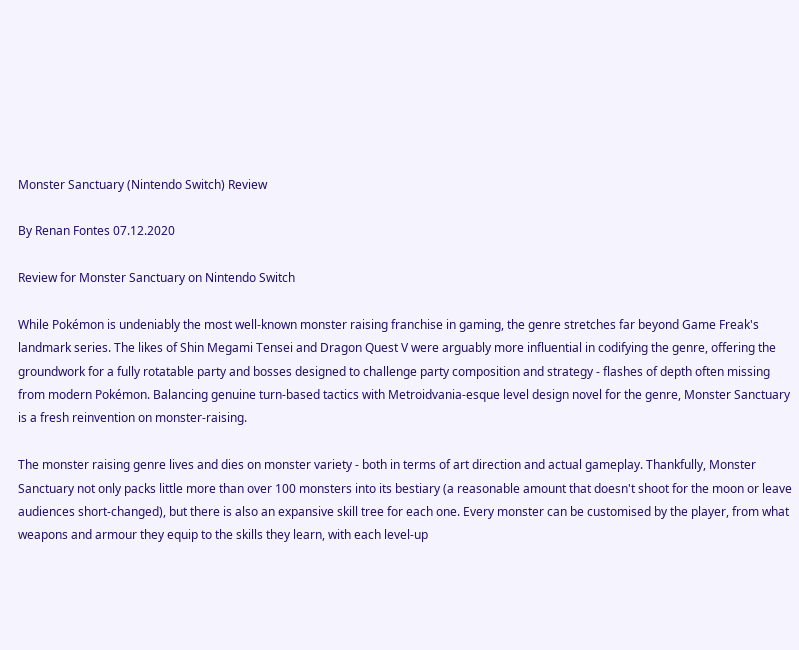Monster Sanctuary (Nintendo Switch) Review

By Renan Fontes 07.12.2020

Review for Monster Sanctuary on Nintendo Switch

While Pokémon is undeniably the most well-known monster raising franchise in gaming, the genre stretches far beyond Game Freak's landmark series. The likes of Shin Megami Tensei and Dragon Quest V were arguably more influential in codifying the genre, offering the groundwork for a fully rotatable party and bosses designed to challenge party composition and strategy - flashes of depth often missing from modern Pokémon. Balancing genuine turn-based tactics with Metroidvania-esque level design novel for the genre, Monster Sanctuary is a fresh reinvention on monster-raising.

The monster raising genre lives and dies on monster variety - both in terms of art direction and actual gameplay. Thankfully, Monster Sanctuary not only packs little more than over 100 monsters into its bestiary (a reasonable amount that doesn't shoot for the moon or leave audiences short-changed), but there is also an expansive skill tree for each one. Every monster can be customised by the player, from what weapons and armour they equip to the skills they learn, with each level-up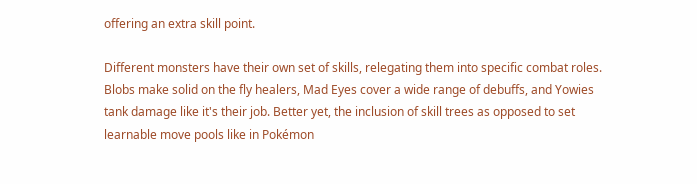offering an extra skill point.

Different monsters have their own set of skills, relegating them into specific combat roles. Blobs make solid on the fly healers, Mad Eyes cover a wide range of debuffs, and Yowies tank damage like it's their job. Better yet, the inclusion of skill trees as opposed to set learnable move pools like in Pokémon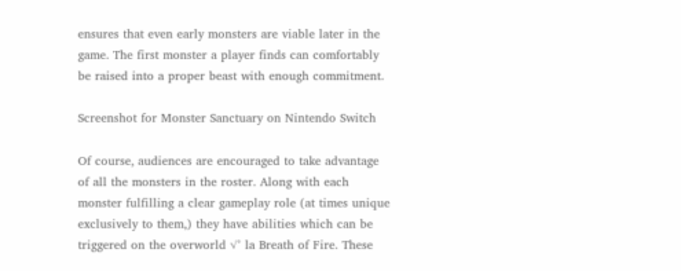ensures that even early monsters are viable later in the game. The first monster a player finds can comfortably be raised into a proper beast with enough commitment.

Screenshot for Monster Sanctuary on Nintendo Switch

Of course, audiences are encouraged to take advantage of all the monsters in the roster. Along with each monster fulfilling a clear gameplay role (at times unique exclusively to them,) they have abilities which can be triggered on the overworld √° la Breath of Fire. These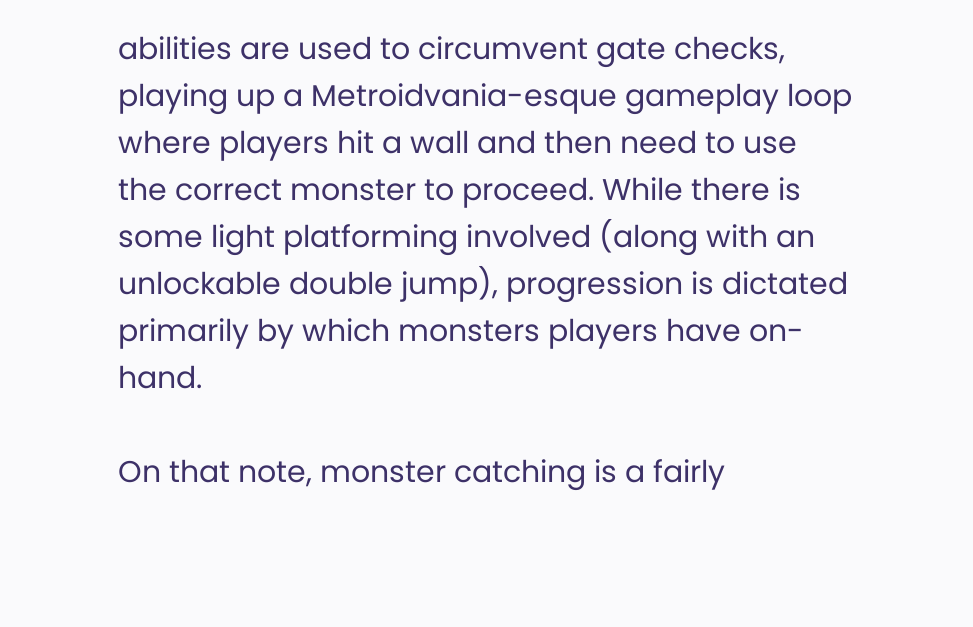abilities are used to circumvent gate checks, playing up a Metroidvania-esque gameplay loop where players hit a wall and then need to use the correct monster to proceed. While there is some light platforming involved (along with an unlockable double jump), progression is dictated primarily by which monsters players have on-hand.

On that note, monster catching is a fairly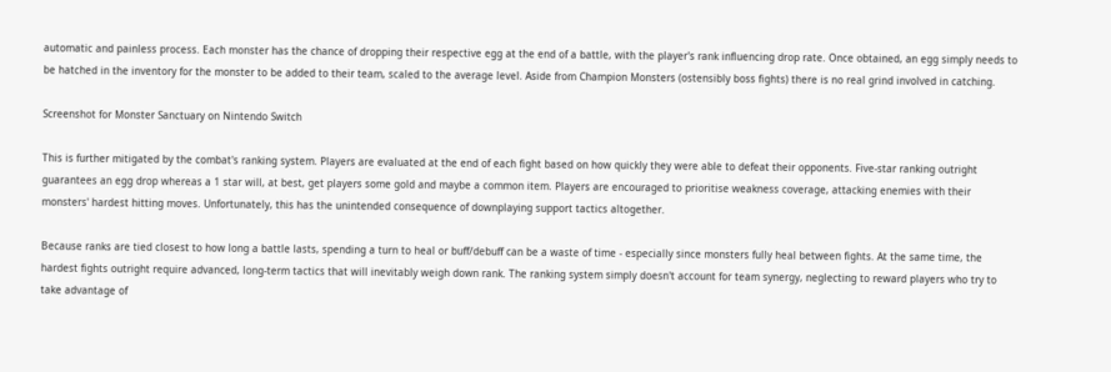automatic and painless process. Each monster has the chance of dropping their respective egg at the end of a battle, with the player's rank influencing drop rate. Once obtained, an egg simply needs to be hatched in the inventory for the monster to be added to their team, scaled to the average level. Aside from Champion Monsters (ostensibly boss fights) there is no real grind involved in catching.

Screenshot for Monster Sanctuary on Nintendo Switch

This is further mitigated by the combat's ranking system. Players are evaluated at the end of each fight based on how quickly they were able to defeat their opponents. Five-star ranking outright guarantees an egg drop whereas a 1 star will, at best, get players some gold and maybe a common item. Players are encouraged to prioritise weakness coverage, attacking enemies with their monsters' hardest hitting moves. Unfortunately, this has the unintended consequence of downplaying support tactics altogether.

Because ranks are tied closest to how long a battle lasts, spending a turn to heal or buff/debuff can be a waste of time - especially since monsters fully heal between fights. At the same time, the hardest fights outright require advanced, long-term tactics that will inevitably weigh down rank. The ranking system simply doesn't account for team synergy, neglecting to reward players who try to take advantage of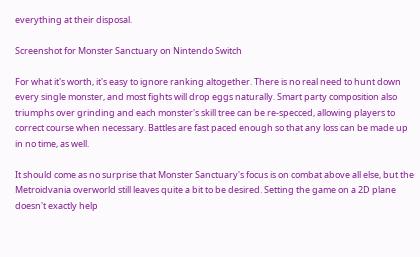everything at their disposal.

Screenshot for Monster Sanctuary on Nintendo Switch

For what it's worth, it's easy to ignore ranking altogether. There is no real need to hunt down every single monster, and most fights will drop eggs naturally. Smart party composition also triumphs over grinding and each monster's skill tree can be re-specced, allowing players to correct course when necessary. Battles are fast paced enough so that any loss can be made up in no time, as well.

It should come as no surprise that Monster Sanctuary's focus is on combat above all else, but the Metroidvania overworld still leaves quite a bit to be desired. Setting the game on a 2D plane doesn't exactly help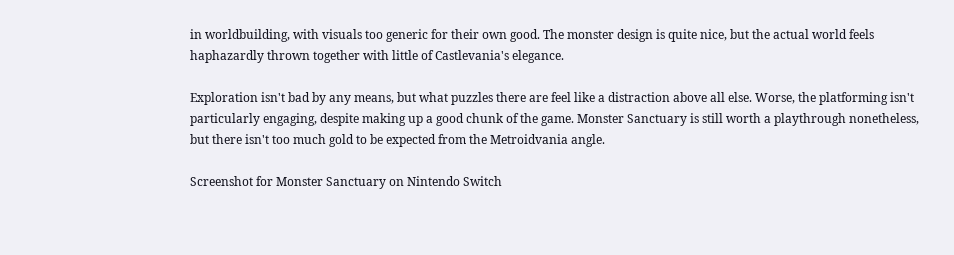in worldbuilding, with visuals too generic for their own good. The monster design is quite nice, but the actual world feels haphazardly thrown together with little of Castlevania's elegance.

Exploration isn't bad by any means, but what puzzles there are feel like a distraction above all else. Worse, the platforming isn't particularly engaging, despite making up a good chunk of the game. Monster Sanctuary is still worth a playthrough nonetheless, but there isn't too much gold to be expected from the Metroidvania angle.

Screenshot for Monster Sanctuary on Nintendo Switch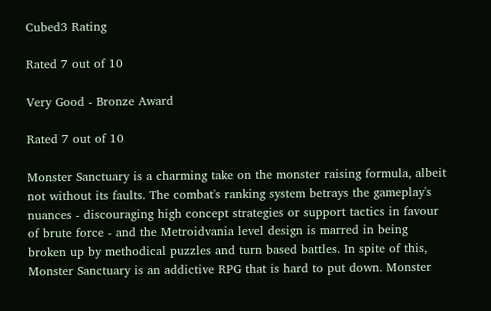Cubed3 Rating

Rated 7 out of 10

Very Good - Bronze Award

Rated 7 out of 10

Monster Sanctuary is a charming take on the monster raising formula, albeit not without its faults. The combat's ranking system betrays the gameplay's nuances - discouraging high concept strategies or support tactics in favour of brute force - and the Metroidvania level design is marred in being broken up by methodical puzzles and turn based battles. In spite of this, Monster Sanctuary is an addictive RPG that is hard to put down. Monster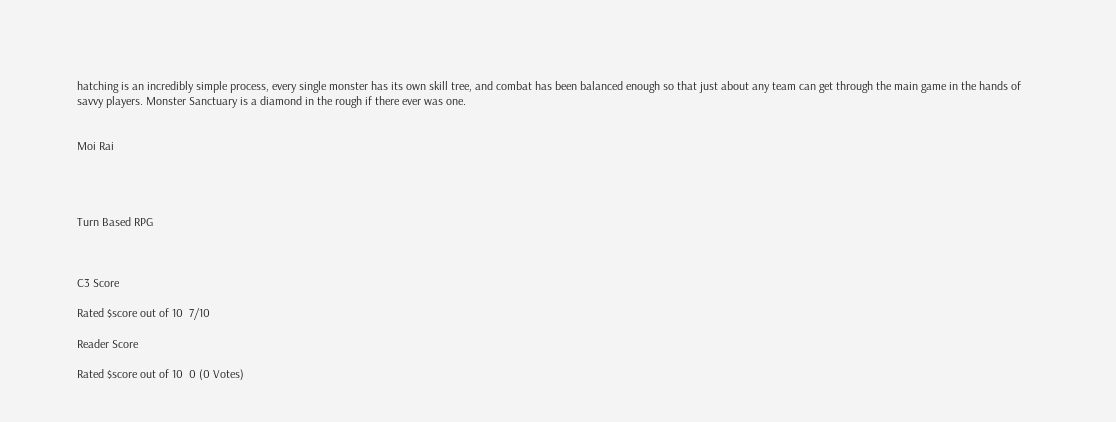hatching is an incredibly simple process, every single monster has its own skill tree, and combat has been balanced enough so that just about any team can get through the main game in the hands of savvy players. Monster Sanctuary is a diamond in the rough if there ever was one.


Moi Rai




Turn Based RPG



C3 Score

Rated $score out of 10  7/10

Reader Score

Rated $score out of 10  0 (0 Votes)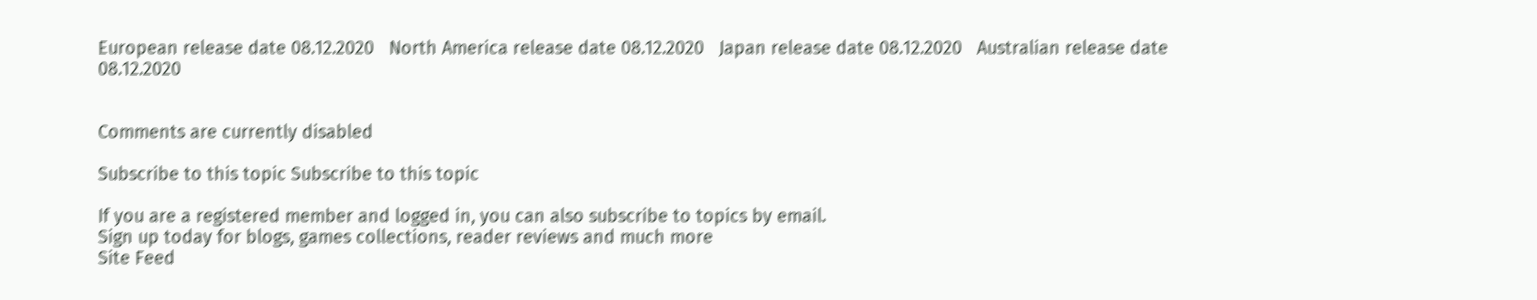European release date 08.12.2020   North America release date 08.12.2020   Japan release date 08.12.2020   Australian release date 08.12.2020


Comments are currently disabled

Subscribe to this topic Subscribe to this topic

If you are a registered member and logged in, you can also subscribe to topics by email.
Sign up today for blogs, games collections, reader reviews and much more
Site Feed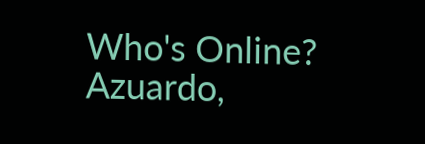Who's Online?
Azuardo,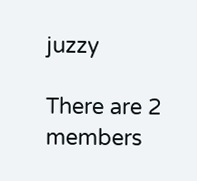juzzy

There are 2 members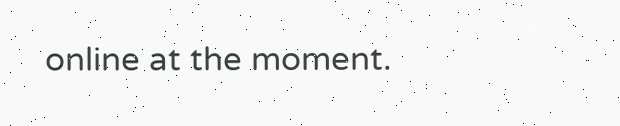online at the moment.